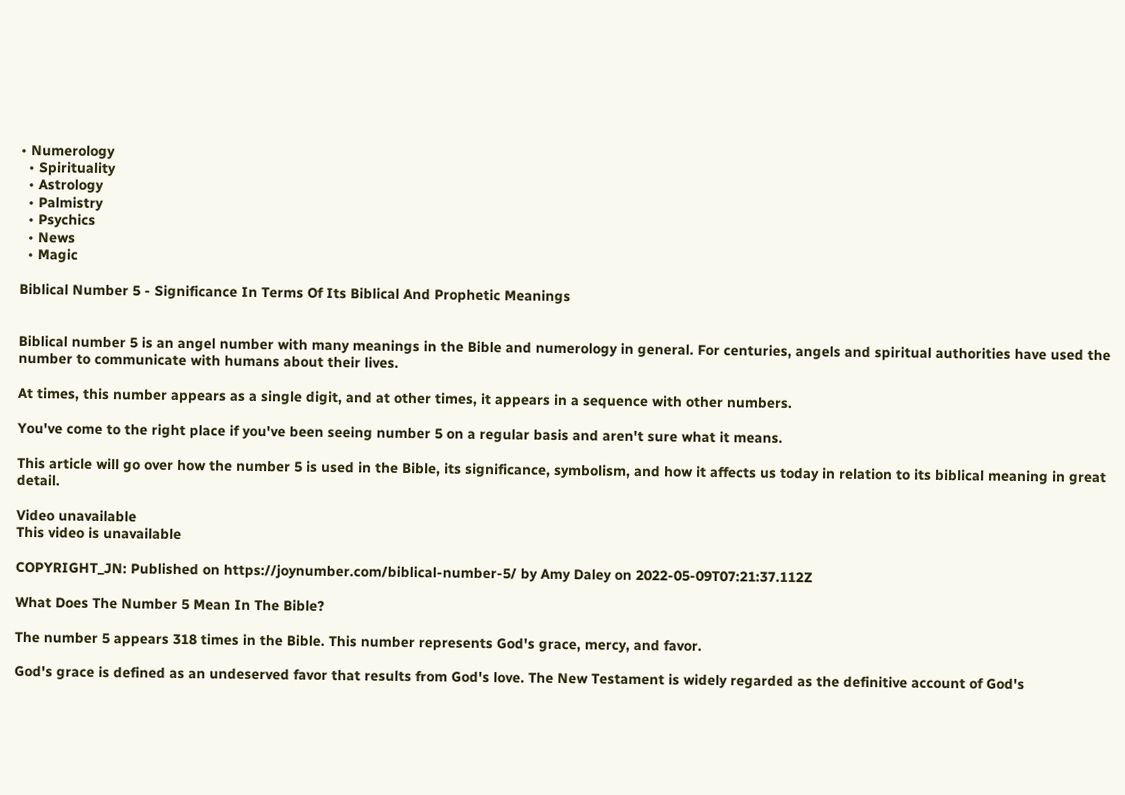• Numerology
  • Spirituality
  • Astrology
  • Palmistry
  • Psychics
  • News
  • Magic

Biblical Number 5 - Significance In Terms Of Its Biblical And Prophetic Meanings


Biblical number 5 is an angel number with many meanings in the Bible and numerology in general. For centuries, angels and spiritual authorities have used the number to communicate with humans about their lives.

At times, this number appears as a single digit, and at other times, it appears in a sequence with other numbers.

You've come to the right place if you've been seeing number 5 on a regular basis and aren't sure what it means.

This article will go over how the number 5 is used in the Bible, its significance, symbolism, and how it affects us today in relation to its biblical meaning in great detail.

Video unavailable
This video is unavailable

COPYRIGHT_JN: Published on https://joynumber.com/biblical-number-5/ by Amy Daley on 2022-05-09T07:21:37.112Z

What Does The Number 5 Mean In The Bible?

The number 5 appears 318 times in the Bible. This number represents God's grace, mercy, and favor.

God's grace is defined as an undeserved favor that results from God's love. The New Testament is widely regarded as the definitive account of God's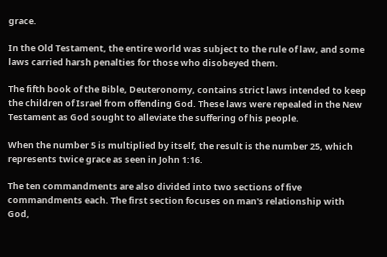grace.

In the Old Testament, the entire world was subject to the rule of law, and some laws carried harsh penalties for those who disobeyed them.

The fifth book of the Bible, Deuteronomy, contains strict laws intended to keep the children of Israel from offending God. These laws were repealed in the New Testament as God sought to alleviate the suffering of his people.

When the number 5 is multiplied by itself, the result is the number 25, which represents twice grace as seen in John 1:16.

The ten commandments are also divided into two sections of five commandments each. The first section focuses on man's relationship with God,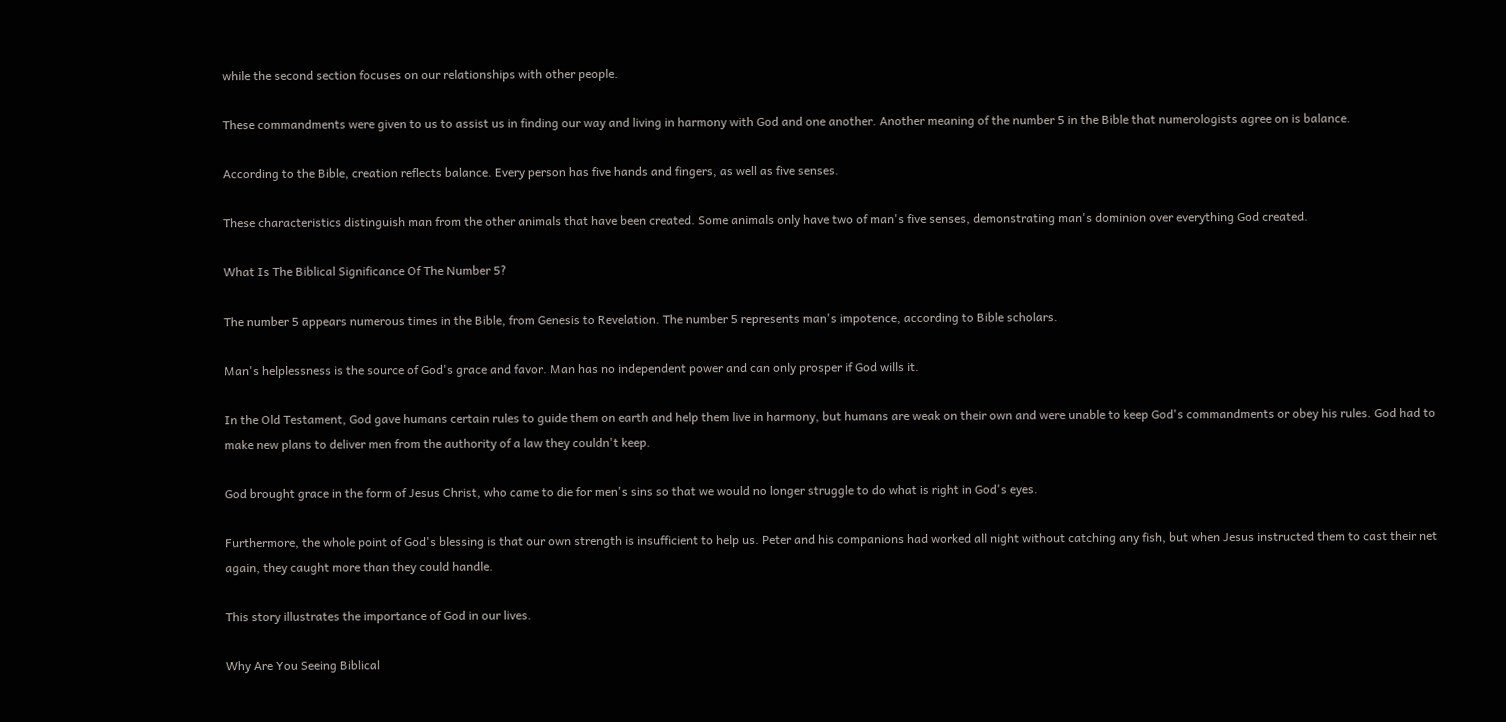while the second section focuses on our relationships with other people.

These commandments were given to us to assist us in finding our way and living in harmony with God and one another. Another meaning of the number 5 in the Bible that numerologists agree on is balance.

According to the Bible, creation reflects balance. Every person has five hands and fingers, as well as five senses.

These characteristics distinguish man from the other animals that have been created. Some animals only have two of man's five senses, demonstrating man's dominion over everything God created.

What Is The Biblical Significance Of The Number 5?

The number 5 appears numerous times in the Bible, from Genesis to Revelation. The number 5 represents man's impotence, according to Bible scholars.

Man's helplessness is the source of God's grace and favor. Man has no independent power and can only prosper if God wills it.

In the Old Testament, God gave humans certain rules to guide them on earth and help them live in harmony, but humans are weak on their own and were unable to keep God's commandments or obey his rules. God had to make new plans to deliver men from the authority of a law they couldn't keep.

God brought grace in the form of Jesus Christ, who came to die for men's sins so that we would no longer struggle to do what is right in God's eyes.

Furthermore, the whole point of God's blessing is that our own strength is insufficient to help us. Peter and his companions had worked all night without catching any fish, but when Jesus instructed them to cast their net again, they caught more than they could handle.

This story illustrates the importance of God in our lives.

Why Are You Seeing Biblical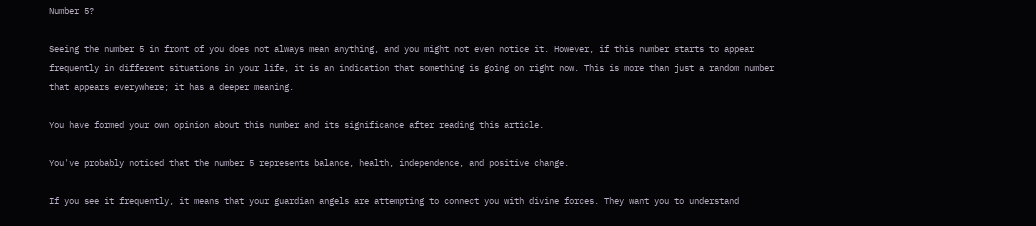Number 5?

Seeing the number 5 in front of you does not always mean anything, and you might not even notice it. However, if this number starts to appear frequently in different situations in your life, it is an indication that something is going on right now. This is more than just a random number that appears everywhere; it has a deeper meaning.

You have formed your own opinion about this number and its significance after reading this article.

You've probably noticed that the number 5 represents balance, health, independence, and positive change.

If you see it frequently, it means that your guardian angels are attempting to connect you with divine forces. They want you to understand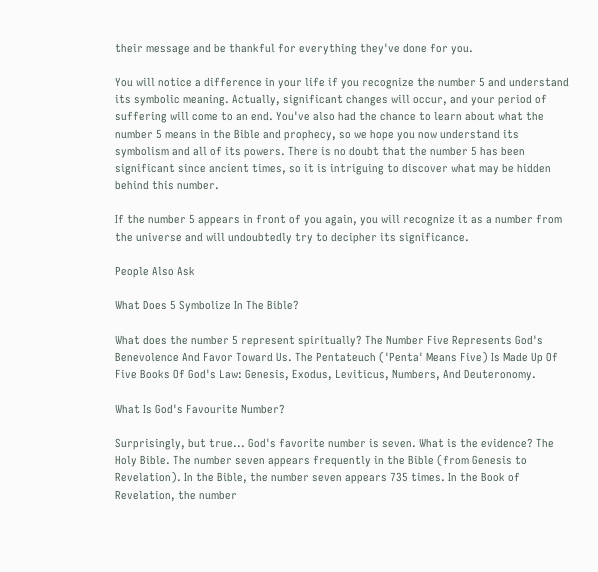their message and be thankful for everything they've done for you.

You will notice a difference in your life if you recognize the number 5 and understand its symbolic meaning. Actually, significant changes will occur, and your period of suffering will come to an end. You've also had the chance to learn about what the number 5 means in the Bible and prophecy, so we hope you now understand its symbolism and all of its powers. There is no doubt that the number 5 has been significant since ancient times, so it is intriguing to discover what may be hidden behind this number.

If the number 5 appears in front of you again, you will recognize it as a number from the universe and will undoubtedly try to decipher its significance.

People Also Ask

What Does 5 Symbolize In The Bible?

What does the number 5 represent spiritually? The Number Five Represents God's Benevolence And Favor Toward Us. The Pentateuch ('Penta' Means Five) Is Made Up Of Five Books Of God's Law: Genesis, Exodus, Leviticus, Numbers, And Deuteronomy.

What Is God's Favourite Number?

Surprisingly, but true... God's favorite number is seven. What is the evidence? The Holy Bible. The number seven appears frequently in the Bible (from Genesis to Revelation). In the Bible, the number seven appears 735 times. In the Book of Revelation, the number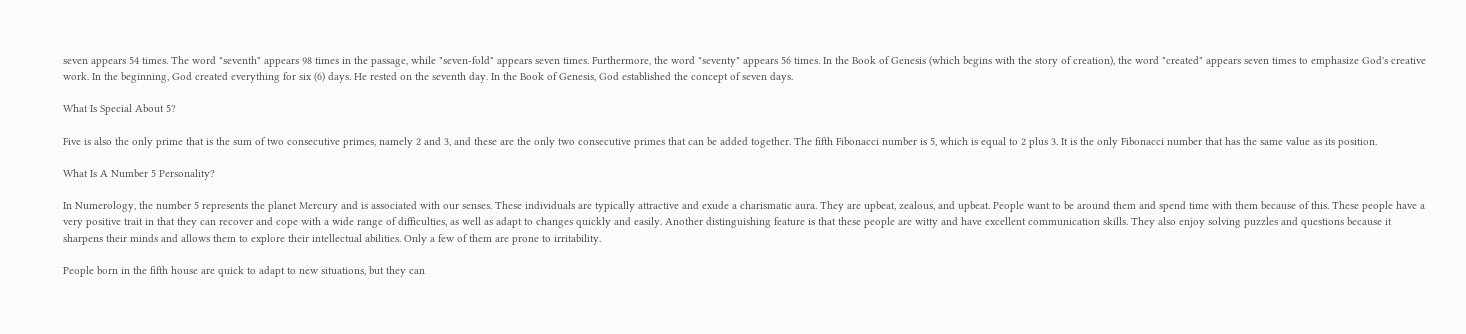seven appears 54 times. The word "seventh" appears 98 times in the passage, while "seven-fold" appears seven times. Furthermore, the word "seventy" appears 56 times. In the Book of Genesis (which begins with the story of creation), the word "created" appears seven times to emphasize God's creative work. In the beginning, God created everything for six (6) days. He rested on the seventh day. In the Book of Genesis, God established the concept of seven days.

What Is Special About 5?

Five is also the only prime that is the sum of two consecutive primes, namely 2 and 3, and these are the only two consecutive primes that can be added together. The fifth Fibonacci number is 5, which is equal to 2 plus 3. It is the only Fibonacci number that has the same value as its position.

What Is A Number 5 Personality?

In Numerology, the number 5 represents the planet Mercury and is associated with our senses. These individuals are typically attractive and exude a charismatic aura. They are upbeat, zealous, and upbeat. People want to be around them and spend time with them because of this. These people have a very positive trait in that they can recover and cope with a wide range of difficulties, as well as adapt to changes quickly and easily. Another distinguishing feature is that these people are witty and have excellent communication skills. They also enjoy solving puzzles and questions because it sharpens their minds and allows them to explore their intellectual abilities. Only a few of them are prone to irritability.

People born in the fifth house are quick to adapt to new situations, but they can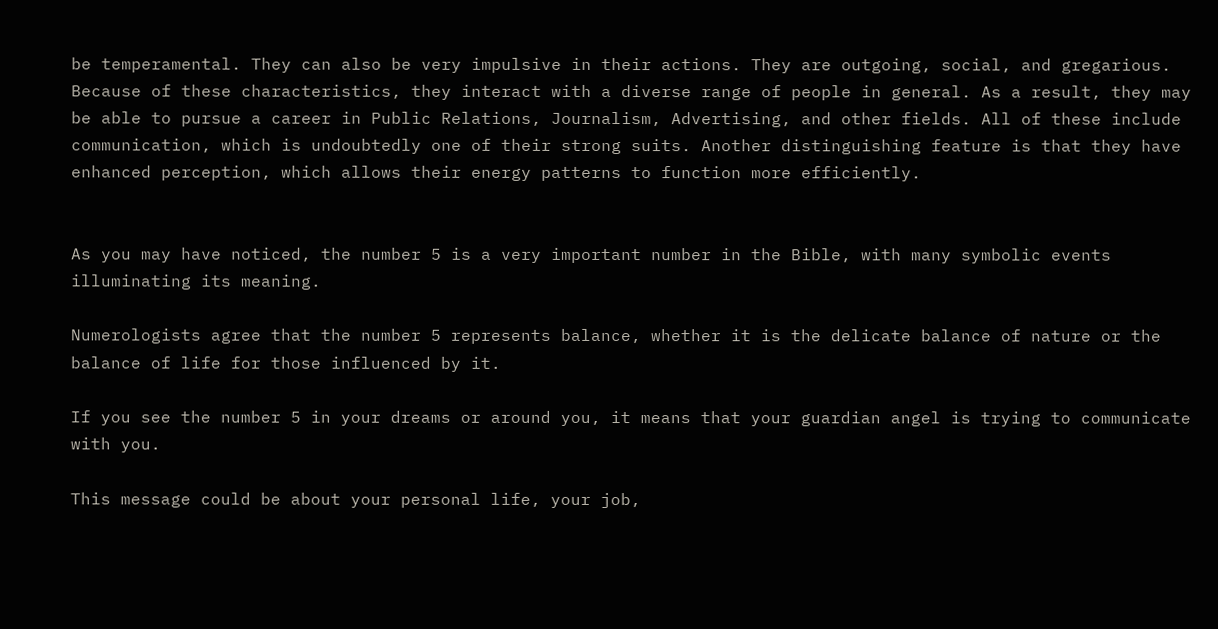be temperamental. They can also be very impulsive in their actions. They are outgoing, social, and gregarious. Because of these characteristics, they interact with a diverse range of people in general. As a result, they may be able to pursue a career in Public Relations, Journalism, Advertising, and other fields. All of these include communication, which is undoubtedly one of their strong suits. Another distinguishing feature is that they have enhanced perception, which allows their energy patterns to function more efficiently.


As you may have noticed, the number 5 is a very important number in the Bible, with many symbolic events illuminating its meaning.

Numerologists agree that the number 5 represents balance, whether it is the delicate balance of nature or the balance of life for those influenced by it.

If you see the number 5 in your dreams or around you, it means that your guardian angel is trying to communicate with you.

This message could be about your personal life, your job,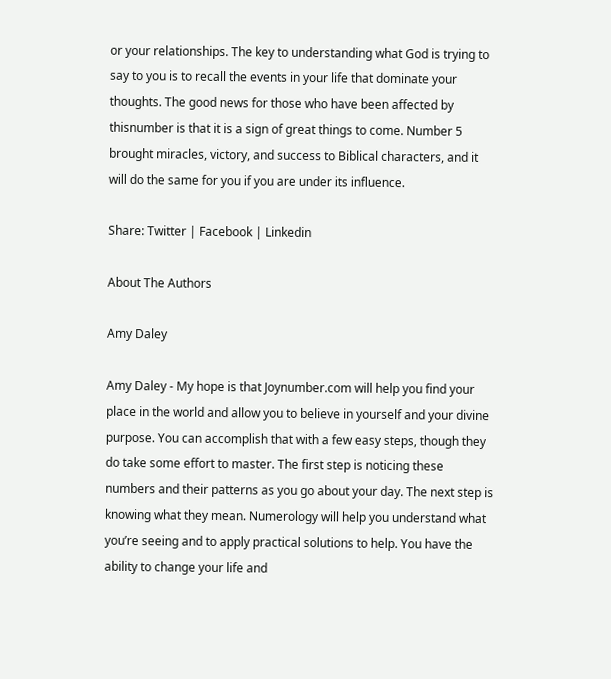or your relationships. The key to understanding what God is trying to say to you is to recall the events in your life that dominate your thoughts. The good news for those who have been affected by thisnumber is that it is a sign of great things to come. Number 5 brought miracles, victory, and success to Biblical characters, and it will do the same for you if you are under its influence.

Share: Twitter | Facebook | Linkedin

About The Authors

Amy Daley

Amy Daley - My hope is that Joynumber.com will help you find your place in the world and allow you to believe in yourself and your divine purpose. You can accomplish that with a few easy steps, though they do take some effort to master. The first step is noticing these numbers and their patterns as you go about your day. The next step is knowing what they mean. Numerology will help you understand what you’re seeing and to apply practical solutions to help. You have the ability to change your life and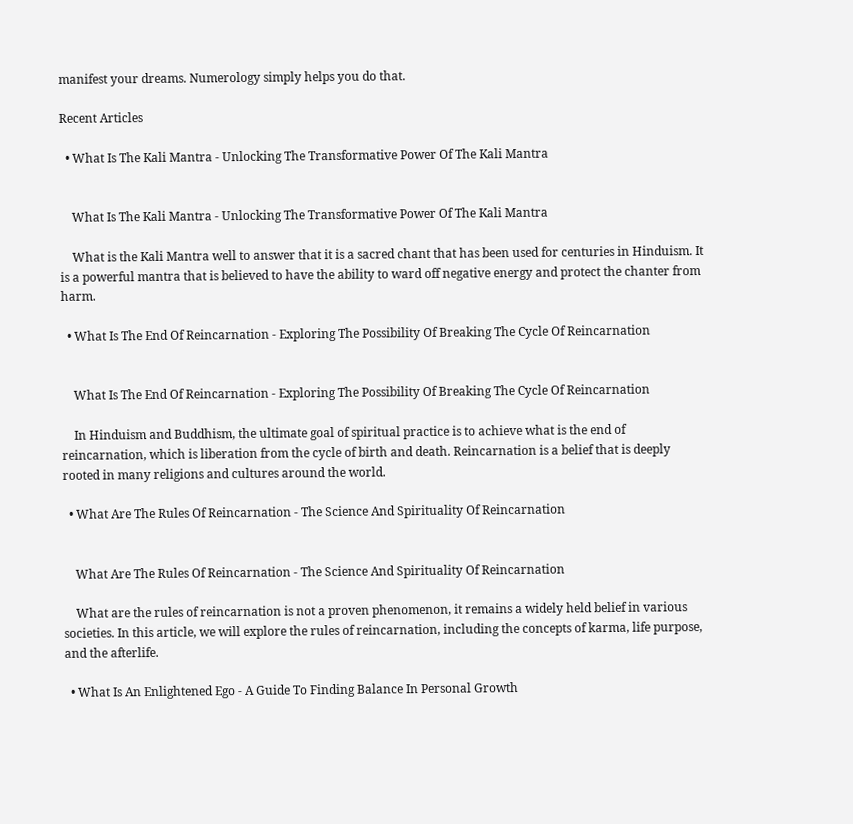manifest your dreams. Numerology simply helps you do that.

Recent Articles

  • What Is The Kali Mantra - Unlocking The Transformative Power Of The Kali Mantra


    What Is The Kali Mantra - Unlocking The Transformative Power Of The Kali Mantra

    What is the Kali Mantra well to answer that it is a sacred chant that has been used for centuries in Hinduism. It is a powerful mantra that is believed to have the ability to ward off negative energy and protect the chanter from harm.

  • What Is The End Of Reincarnation - Exploring The Possibility Of Breaking The Cycle Of Reincarnation


    What Is The End Of Reincarnation - Exploring The Possibility Of Breaking The Cycle Of Reincarnation

    In Hinduism and Buddhism, the ultimate goal of spiritual practice is to achieve what is the end of reincarnation, which is liberation from the cycle of birth and death. Reincarnation is a belief that is deeply rooted in many religions and cultures around the world.

  • What Are The Rules Of Reincarnation - The Science And Spirituality Of Reincarnation


    What Are The Rules Of Reincarnation - The Science And Spirituality Of Reincarnation

    What are the rules of reincarnation is not a proven phenomenon, it remains a widely held belief in various societies. In this article, we will explore the rules of reincarnation, including the concepts of karma, life purpose, and the afterlife.

  • What Is An Enlightened Ego - A Guide To Finding Balance In Personal Growth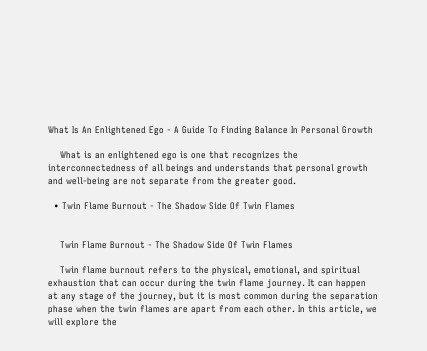What Is An Enlightened Ego - A Guide To Finding Balance In Personal Growth

    What is an enlightened ego is one that recognizes the interconnectedness of all beings and understands that personal growth and well-being are not separate from the greater good.

  • Twin Flame Burnout - The Shadow Side Of Twin Flames


    Twin Flame Burnout - The Shadow Side Of Twin Flames

    Twin flame burnout refers to the physical, emotional, and spiritual exhaustion that can occur during the twin flame journey. It can happen at any stage of the journey, but it is most common during the separation phase when the twin flames are apart from each other. In this article, we will explore the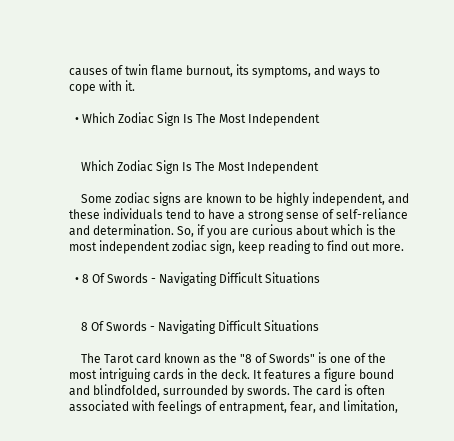causes of twin flame burnout, its symptoms, and ways to cope with it.

  • Which Zodiac Sign Is The Most Independent


    Which Zodiac Sign Is The Most Independent

    Some zodiac signs are known to be highly independent, and these individuals tend to have a strong sense of self-reliance and determination. So, if you are curious about which is the most independent zodiac sign, keep reading to find out more.

  • 8 Of Swords - Navigating Difficult Situations


    8 Of Swords - Navigating Difficult Situations

    The Tarot card known as the "8 of Swords" is one of the most intriguing cards in the deck. It features a figure bound and blindfolded, surrounded by swords. The card is often associated with feelings of entrapment, fear, and limitation,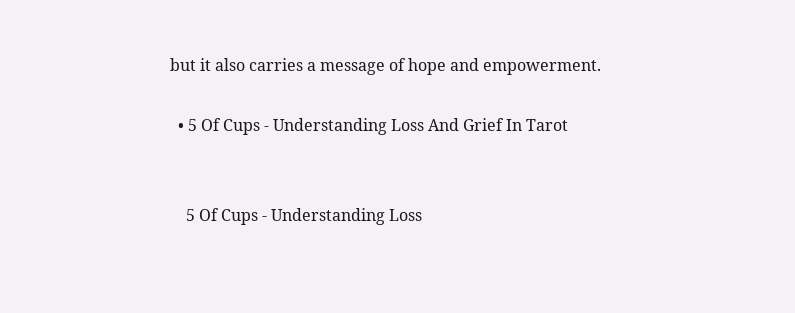but it also carries a message of hope and empowerment.

  • 5 Of Cups - Understanding Loss And Grief In Tarot


    5 Of Cups - Understanding Loss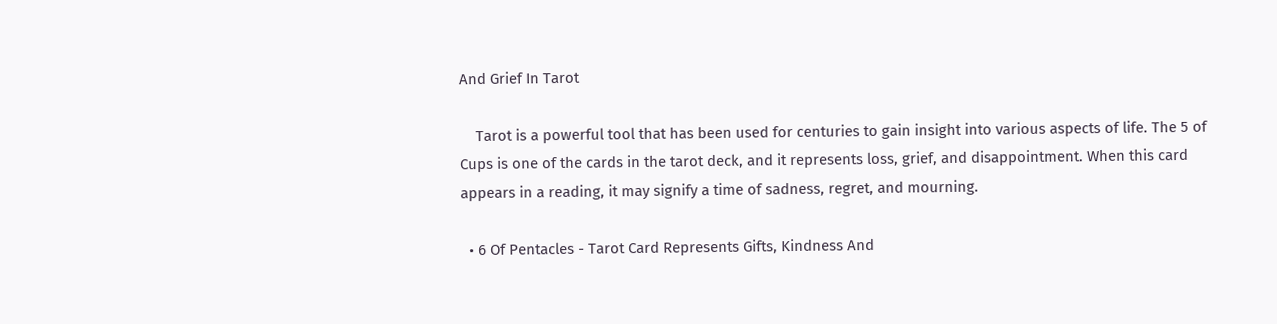And Grief In Tarot

    Tarot is a powerful tool that has been used for centuries to gain insight into various aspects of life. The 5 of Cups is one of the cards in the tarot deck, and it represents loss, grief, and disappointment. When this card appears in a reading, it may signify a time of sadness, regret, and mourning.

  • 6 Of Pentacles - Tarot Card Represents Gifts, Kindness And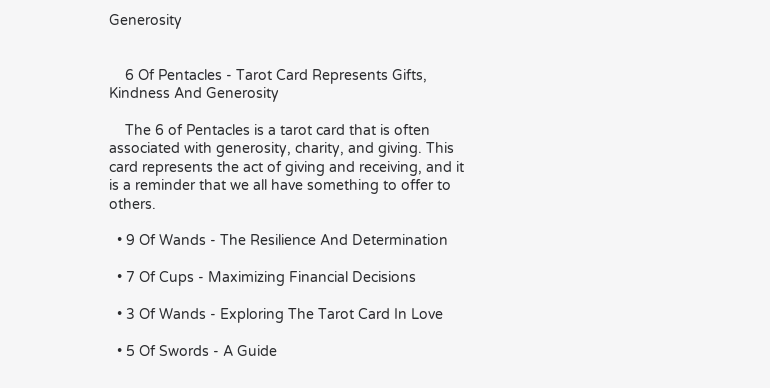Generosity


    6 Of Pentacles - Tarot Card Represents Gifts, Kindness And Generosity

    The 6 of Pentacles is a tarot card that is often associated with generosity, charity, and giving. This card represents the act of giving and receiving, and it is a reminder that we all have something to offer to others.

  • 9 Of Wands - The Resilience And Determination

  • 7 Of Cups - Maximizing Financial Decisions

  • 3 Of Wands - Exploring The Tarot Card In Love

  • 5 Of Swords - A Guide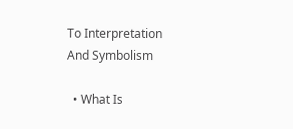To Interpretation And Symbolism

  • What Is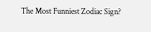The Most Funniest Zodiac Sign?